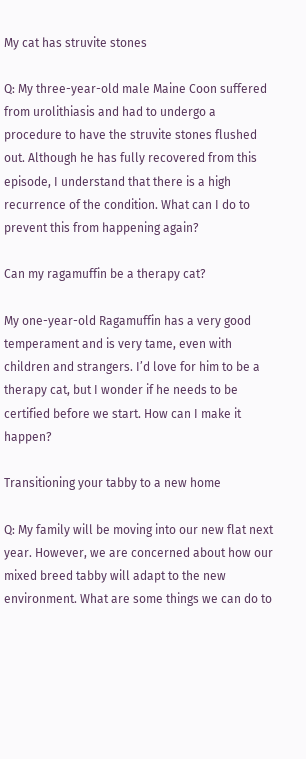My cat has struvite stones

Q: My three-year-old male Maine Coon suffered from urolithiasis and had to undergo a procedure to have the struvite stones flushed out. Although he has fully recovered from this episode, I understand that there is a high recurrence of the condition. What can I do to prevent this from happening again?

Can my ragamuffin be a therapy cat?

My one-year-old Ragamuffin has a very good temperament and is very tame, even with children and strangers. I’d love for him to be a therapy cat, but I wonder if he needs to be certified before we start. How can I make it happen?

Transitioning your tabby to a new home

Q: My family will be moving into our new flat next year. However, we are concerned about how our mixed breed tabby will adapt to the new environment. What are some things we can do to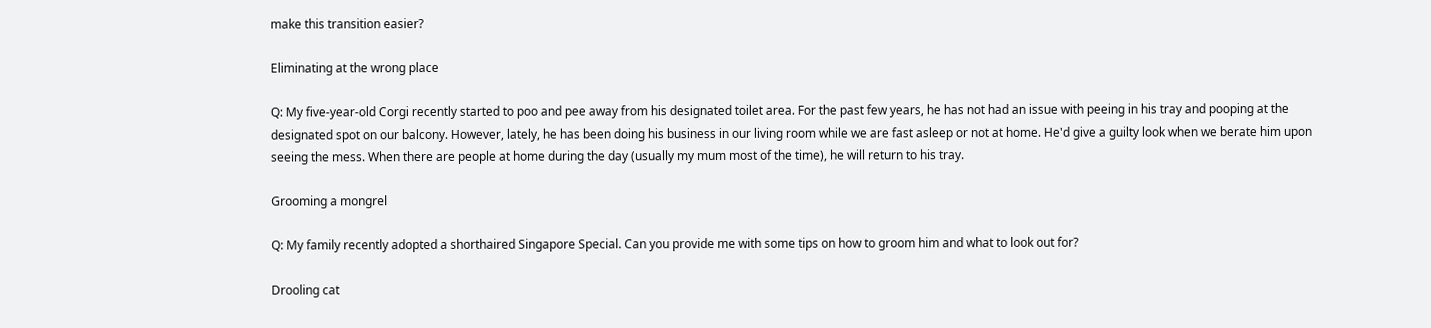make this transition easier?

Eliminating at the wrong place

Q: My five-year-old Corgi recently started to poo and pee away from his designated toilet area. For the past few years, he has not had an issue with peeing in his tray and pooping at the designated spot on our balcony. However, lately, he has been doing his business in our living room while we are fast asleep or not at home. He'd give a guilty look when we berate him upon seeing the mess. When there are people at home during the day (usually my mum most of the time), he will return to his tray.

Grooming a mongrel

Q: My family recently adopted a shorthaired Singapore Special. Can you provide me with some tips on how to groom him and what to look out for?

Drooling cat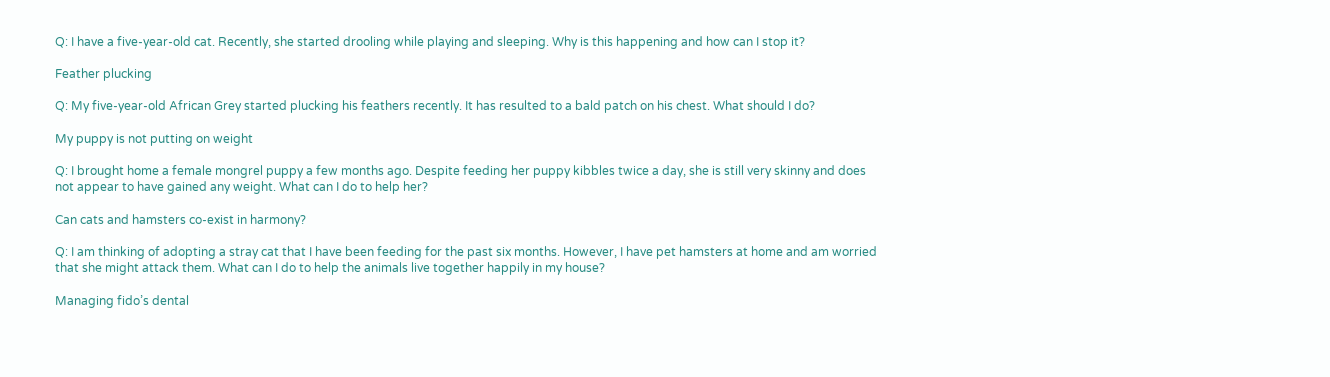Q: I have a five-year-old cat. Recently, she started drooling while playing and sleeping. Why is this happening and how can I stop it?

Feather plucking

Q: My five-year-old African Grey started plucking his feathers recently. It has resulted to a bald patch on his chest. What should I do?

My puppy is not putting on weight

Q: I brought home a female mongrel puppy a few months ago. Despite feeding her puppy kibbles twice a day, she is still very skinny and does not appear to have gained any weight. What can I do to help her?

Can cats and hamsters co-exist in harmony?

Q: I am thinking of adopting a stray cat that I have been feeding for the past six months. However, I have pet hamsters at home and am worried that she might attack them. What can I do to help the animals live together happily in my house?

Managing fido’s dental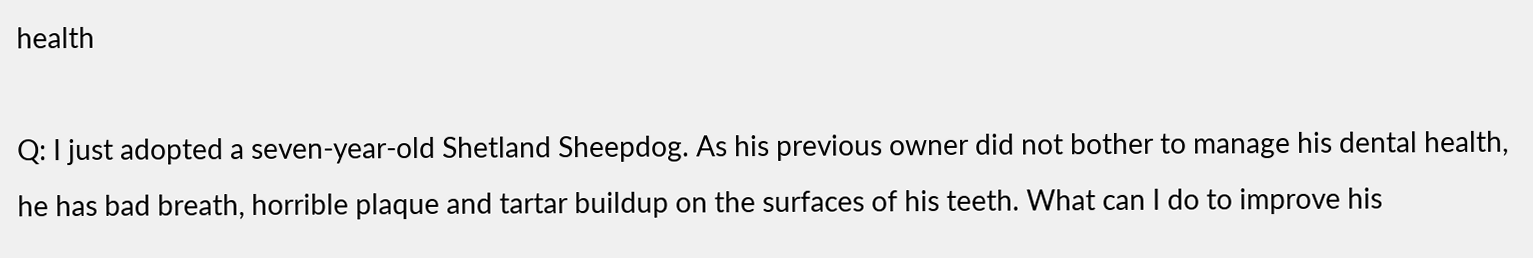health

Q: I just adopted a seven-year-old Shetland Sheepdog. As his previous owner did not bother to manage his dental health, he has bad breath, horrible plaque and tartar buildup on the surfaces of his teeth. What can I do to improve his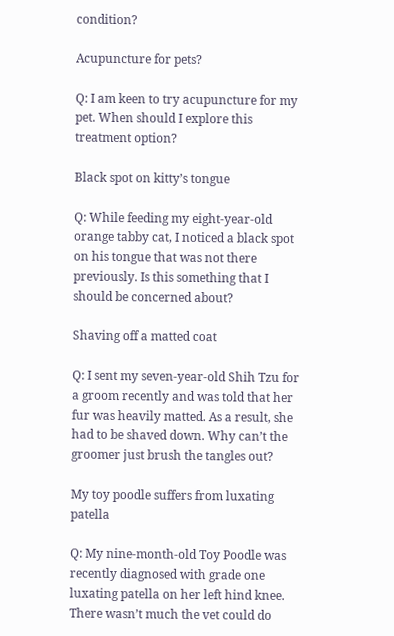condition?

Acupuncture for pets?

Q: I am keen to try acupuncture for my pet. When should I explore this treatment option?

Black spot on kitty’s tongue

Q: While feeding my eight-year-old orange tabby cat, I noticed a black spot on his tongue that was not there previously. Is this something that I should be concerned about?

Shaving off a matted coat

Q: I sent my seven-year-old Shih Tzu for a groom recently and was told that her fur was heavily matted. As a result, she had to be shaved down. Why can’t the groomer just brush the tangles out?

My toy poodle suffers from luxating patella

Q: My nine-month-old Toy Poodle was recently diagnosed with grade one luxating patella on her left hind knee. There wasn’t much the vet could do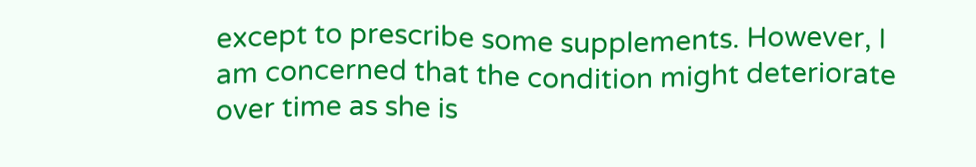except to prescribe some supplements. However, I am concerned that the condition might deteriorate over time as she is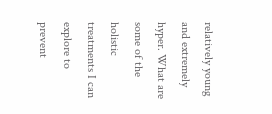relatively young and extremely hyper. What are some of the holistic treatments I can explore to prevent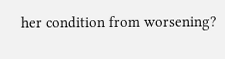her condition from worsening?